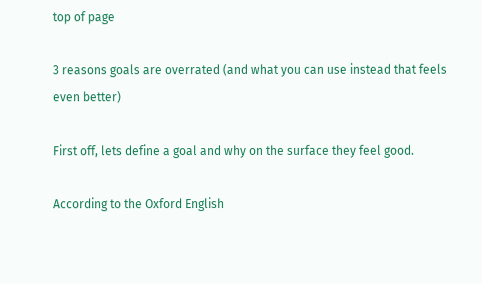top of page

3 reasons goals are overrated (and what you can use instead that feels even better)

First off, lets define a goal and why on the surface they feel good.

According to the Oxford English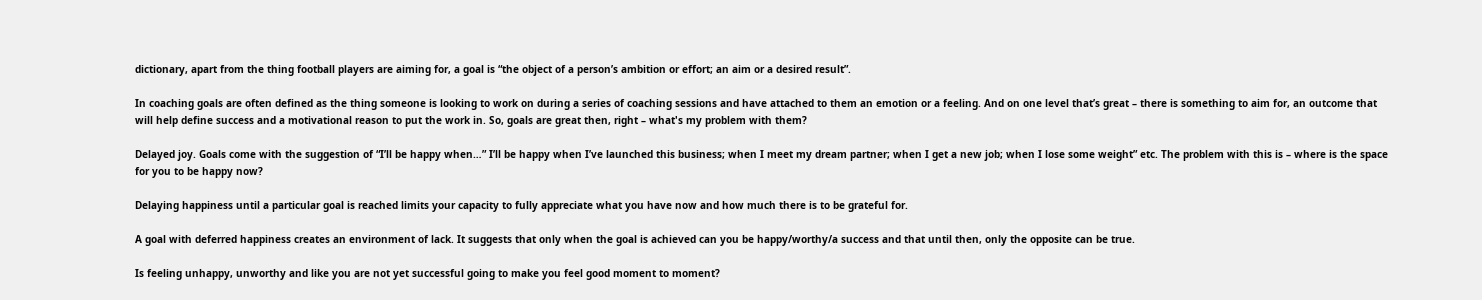dictionary, apart from the thing football players are aiming for, a goal is “the object of a person’s ambition or effort; an aim or a desired result”.

In coaching goals are often defined as the thing someone is looking to work on during a series of coaching sessions and have attached to them an emotion or a feeling. And on one level that’s great – there is something to aim for, an outcome that will help define success and a motivational reason to put the work in. So, goals are great then, right – what's my problem with them?

Delayed joy. Goals come with the suggestion of “I’ll be happy when…” I’ll be happy when I’ve launched this business; when I meet my dream partner; when I get a new job; when I lose some weight” etc. The problem with this is – where is the space for you to be happy now?

Delaying happiness until a particular goal is reached limits your capacity to fully appreciate what you have now and how much there is to be grateful for.

A goal with deferred happiness creates an environment of lack. It suggests that only when the goal is achieved can you be happy/worthy/a success and that until then, only the opposite can be true.

Is feeling unhappy, unworthy and like you are not yet successful going to make you feel good moment to moment?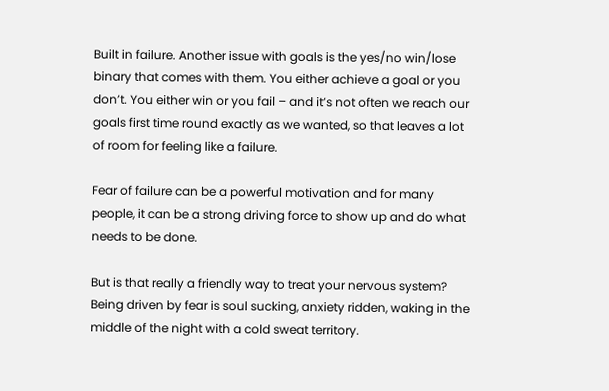Built in failure. Another issue with goals is the yes/no win/lose binary that comes with them. You either achieve a goal or you don’t. You either win or you fail – and it’s not often we reach our goals first time round exactly as we wanted, so that leaves a lot of room for feeling like a failure.

Fear of failure can be a powerful motivation and for many people, it can be a strong driving force to show up and do what needs to be done.

But is that really a friendly way to treat your nervous system? Being driven by fear is soul sucking, anxiety ridden, waking in the middle of the night with a cold sweat territory.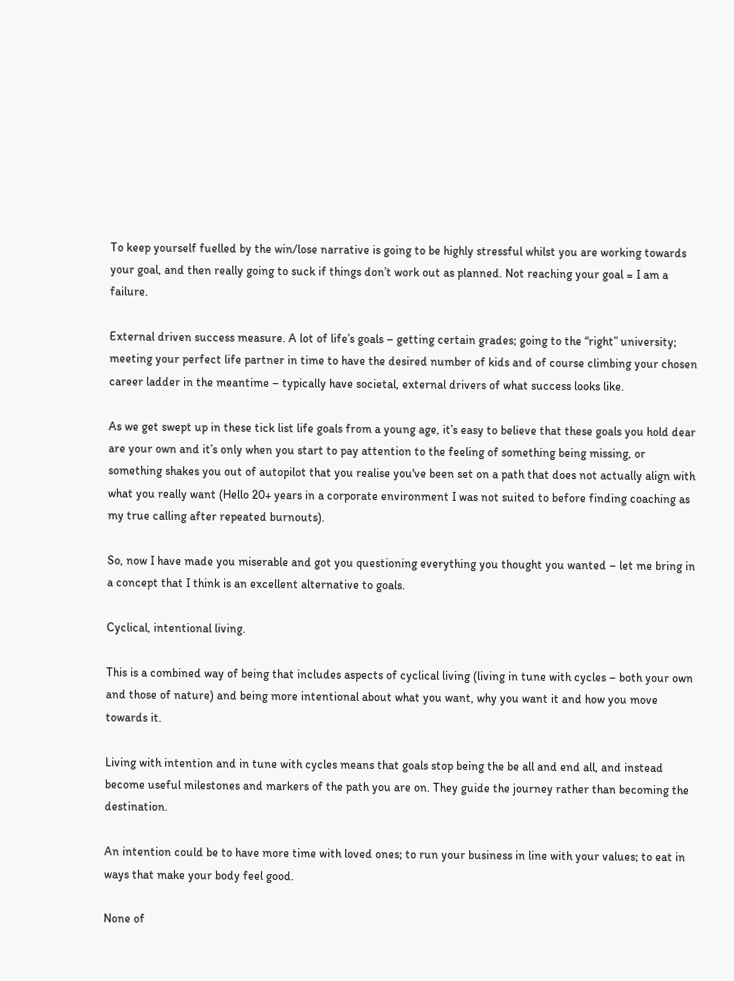To keep yourself fuelled by the win/lose narrative is going to be highly stressful whilst you are working towards your goal, and then really going to suck if things don’t work out as planned. Not reaching your goal = I am a failure.

External driven success measure. A lot of life’s goals – getting certain grades; going to the “right” university; meeting your perfect life partner in time to have the desired number of kids and of course climbing your chosen career ladder in the meantime – typically have societal, external drivers of what success looks like.

As we get swept up in these tick list life goals from a young age, it’s easy to believe that these goals you hold dear are your own and it’s only when you start to pay attention to the feeling of something being missing, or something shakes you out of autopilot that you realise you've been set on a path that does not actually align with what you really want (Hello 20+ years in a corporate environment I was not suited to before finding coaching as my true calling after repeated burnouts).

So, now I have made you miserable and got you questioning everything you thought you wanted – let me bring in a concept that I think is an excellent alternative to goals.

Cyclical, intentional living.

This is a combined way of being that includes aspects of cyclical living (living in tune with cycles – both your own and those of nature) and being more intentional about what you want, why you want it and how you move towards it.

Living with intention and in tune with cycles means that goals stop being the be all and end all, and instead become useful milestones and markers of the path you are on. They guide the journey rather than becoming the destination.

An intention could be to have more time with loved ones; to run your business in line with your values; to eat in ways that make your body feel good.

None of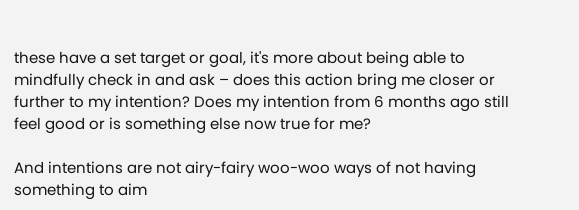these have a set target or goal, it's more about being able to mindfully check in and ask – does this action bring me closer or further to my intention? Does my intention from 6 months ago still feel good or is something else now true for me?

And intentions are not airy-fairy woo-woo ways of not having something to aim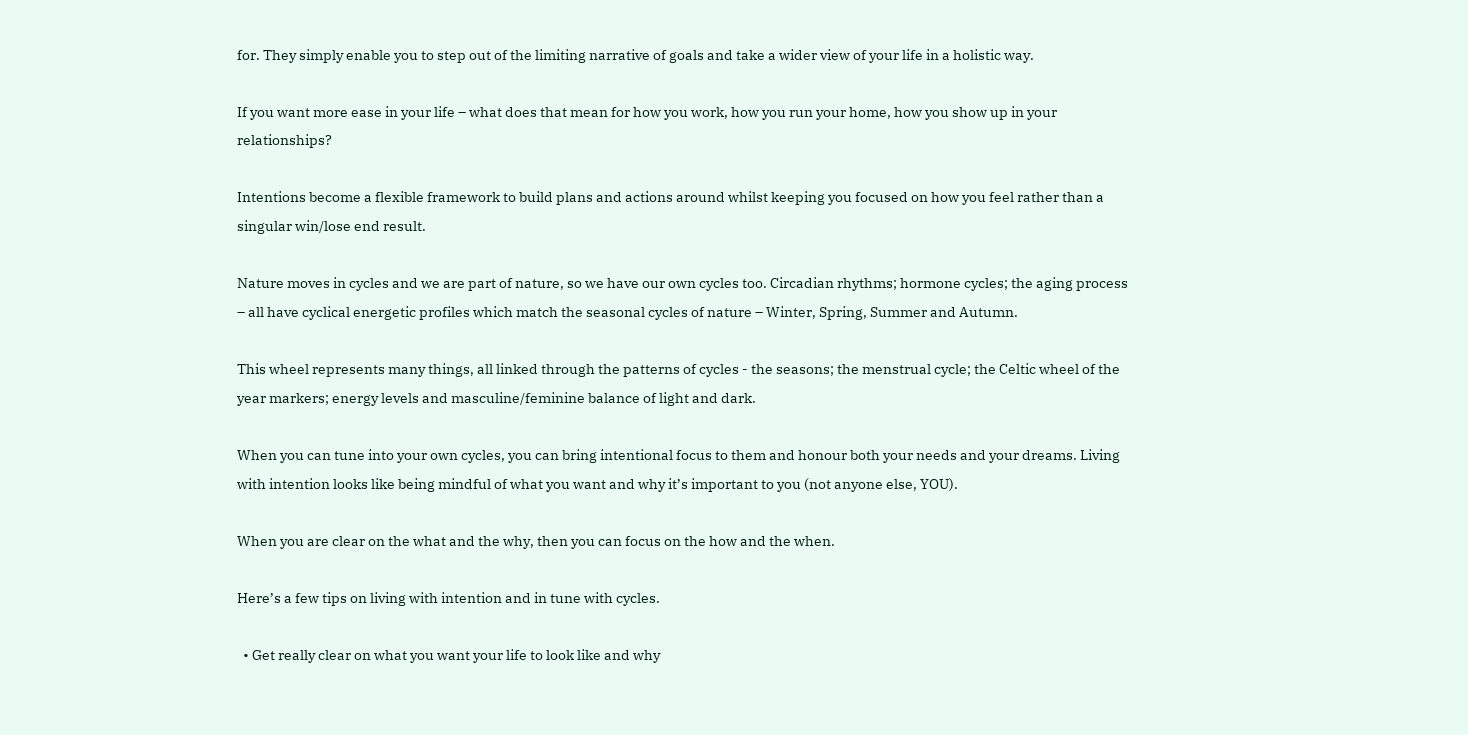for. They simply enable you to step out of the limiting narrative of goals and take a wider view of your life in a holistic way.

If you want more ease in your life – what does that mean for how you work, how you run your home, how you show up in your relationships?

Intentions become a flexible framework to build plans and actions around whilst keeping you focused on how you feel rather than a singular win/lose end result.

Nature moves in cycles and we are part of nature, so we have our own cycles too. Circadian rhythms; hormone cycles; the aging process – all have cyclical energetic profiles which match the seasonal cycles of nature – Winter, Spring, Summer and Autumn.

This wheel represents many things, all linked through the patterns of cycles - the seasons; the menstrual cycle; the Celtic wheel of the year markers; energy levels and masculine/feminine balance of light and dark.

When you can tune into your own cycles, you can bring intentional focus to them and honour both your needs and your dreams. Living with intention looks like being mindful of what you want and why it’s important to you (not anyone else, YOU).

When you are clear on the what and the why, then you can focus on the how and the when.

Here’s a few tips on living with intention and in tune with cycles.

  • Get really clear on what you want your life to look like and why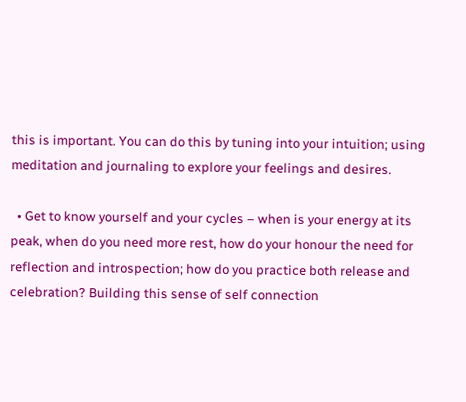this is important. You can do this by tuning into your intuition; using meditation and journaling to explore your feelings and desires.

  • Get to know yourself and your cycles – when is your energy at its peak, when do you need more rest, how do your honour the need for reflection and introspection; how do you practice both release and celebration? Building this sense of self connection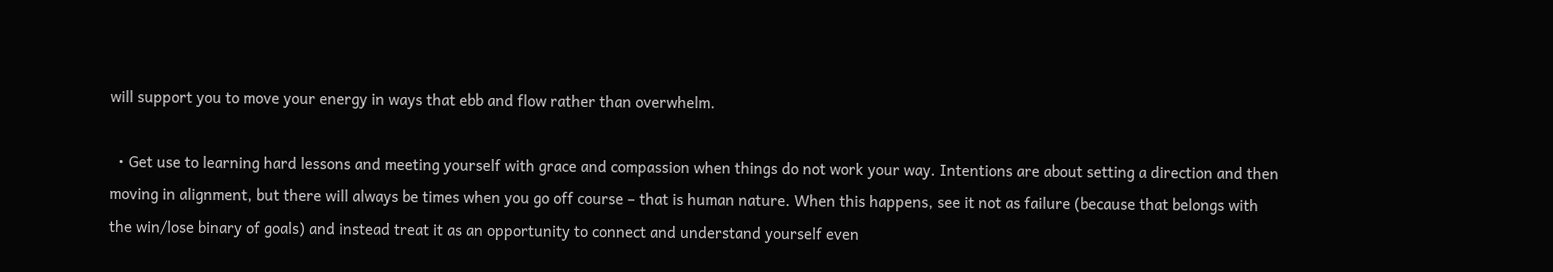will support you to move your energy in ways that ebb and flow rather than overwhelm.

  • Get use to learning hard lessons and meeting yourself with grace and compassion when things do not work your way. Intentions are about setting a direction and then moving in alignment, but there will always be times when you go off course – that is human nature. When this happens, see it not as failure (because that belongs with the win/lose binary of goals) and instead treat it as an opportunity to connect and understand yourself even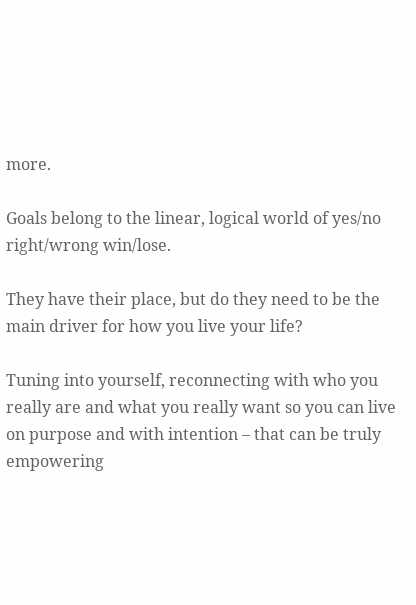more.

Goals belong to the linear, logical world of yes/no right/wrong win/lose.

They have their place, but do they need to be the main driver for how you live your life?

Tuning into yourself, reconnecting with who you really are and what you really want so you can live on purpose and with intention – that can be truly empowering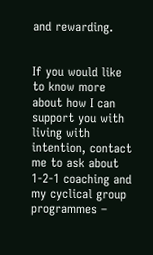and rewarding.


If you would like to know more about how I can support you with living with intention, contact me to ask about 1-2-1 coaching and my cyclical group programmes –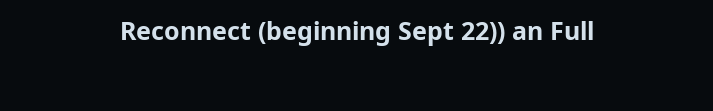Reconnect (beginning Sept 22)) an Full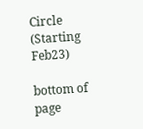Circle (Starting Feb23)

bottom of page